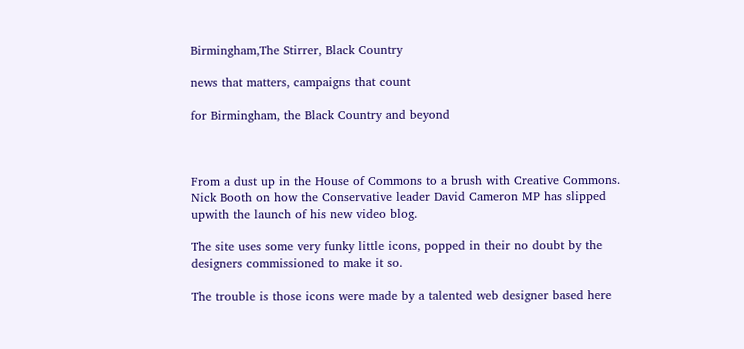Birmingham,The Stirrer, Black Country

news that matters, campaigns that count

for Birmingham, the Black Country and beyond



From a dust up in the House of Commons to a brush with Creative Commons. Nick Booth on how the Conservative leader David Cameron MP has slipped upwith the launch of his new video blog.

The site uses some very funky little icons, popped in their no doubt by the designers commissioned to make it so.

The trouble is those icons were made by a talented web designer based here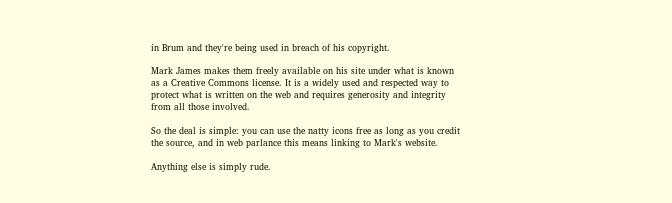in Brum and they're being used in breach of his copyright.

Mark James makes them freely available on his site under what is known as a Creative Commons license. It is a widely used and respected way to protect what is written on the web and requires generosity and integrity from all those involved.

So the deal is simple: you can use the natty icons free as long as you credit the source, and in web parlance this means linking to Mark's website.

Anything else is simply rude.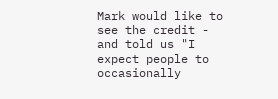Mark would like to see the credit - and told us "I expect people to occasionally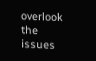overlook the issues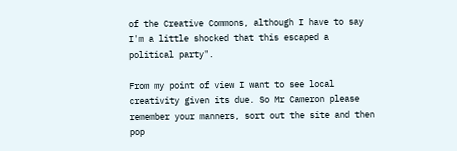of the Creative Commons, although I have to say I'm a little shocked that this escaped a political party".

From my point of view I want to see local creativity given its due. So Mr Cameron please remember your manners, sort out the site and then pop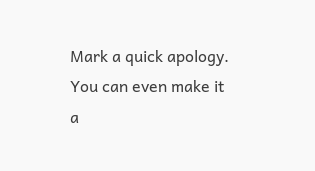Mark a quick apology. You can even make it a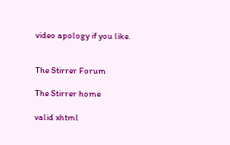video apology if you like.


The Stirrer Forum

The Stirrer home

valid xhtml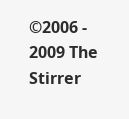©2006 - 2009 The Stirrer